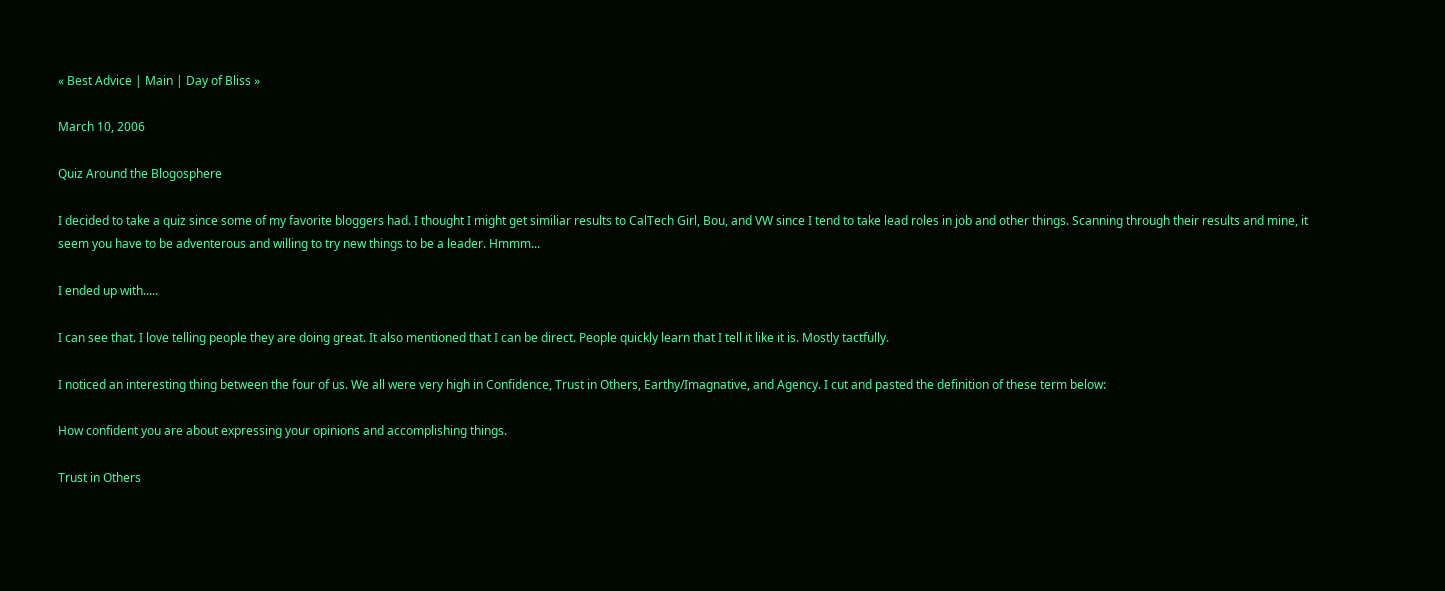« Best Advice | Main | Day of Bliss »

March 10, 2006

Quiz Around the Blogosphere

I decided to take a quiz since some of my favorite bloggers had. I thought I might get similiar results to CalTech Girl, Bou, and VW since I tend to take lead roles in job and other things. Scanning through their results and mine, it seem you have to be adventerous and willing to try new things to be a leader. Hmmm...

I ended up with.....

I can see that. I love telling people they are doing great. It also mentioned that I can be direct. People quickly learn that I tell it like it is. Mostly tactfully.

I noticed an interesting thing between the four of us. We all were very high in Confidence, Trust in Others, Earthy/Imagnative, and Agency. I cut and pasted the definition of these term below:

How confident you are about expressing your opinions and accomplishing things.

Trust in Others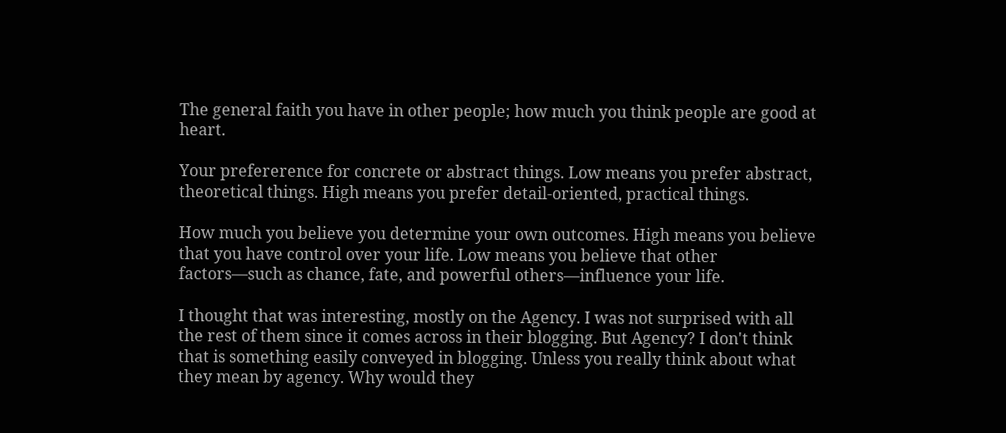The general faith you have in other people; how much you think people are good at heart.

Your prefererence for concrete or abstract things. Low means you prefer abstract, theoretical things. High means you prefer detail-oriented, practical things.

How much you believe you determine your own outcomes. High means you believe that you have control over your life. Low means you believe that other factors—such as chance, fate, and powerful others—influence your life.

I thought that was interesting, mostly on the Agency. I was not surprised with all the rest of them since it comes across in their blogging. But Agency? I don't think that is something easily conveyed in blogging. Unless you really think about what they mean by agency. Why would they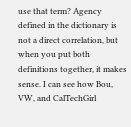use that term? Agency defined in the dictionary is not a direct correlation, but when you put both definitions together, it makes sense. I can see how Bou, VW, and CalTechGirl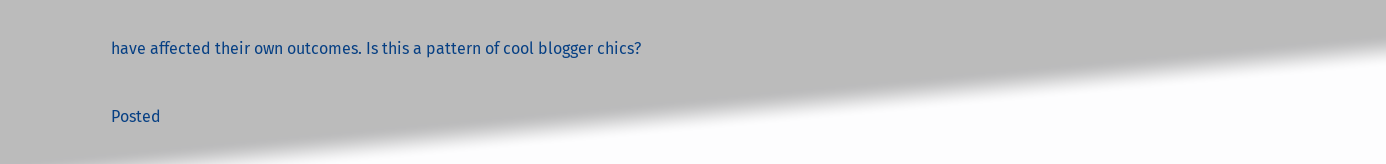have affected their own outcomes. Is this a pattern of cool blogger chics?

Posted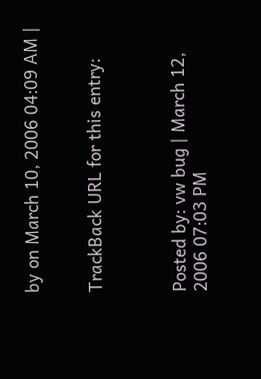by on March 10, 2006 04:09 AM |


TrackBack URL for this entry:



Posted by: vw bug | March 12, 2006 07:03 PM